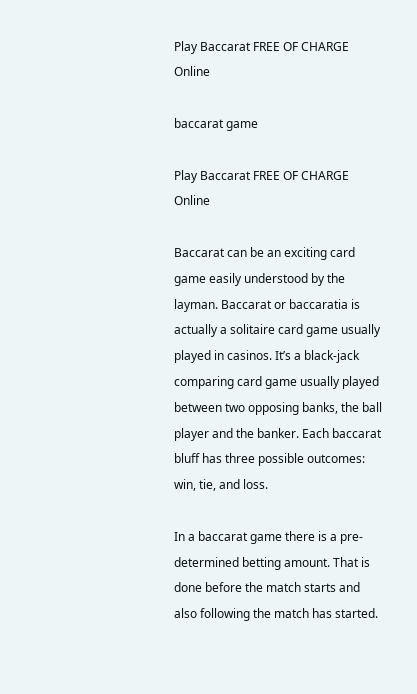Play Baccarat FREE OF CHARGE Online

baccarat game

Play Baccarat FREE OF CHARGE Online

Baccarat can be an exciting card game easily understood by the layman. Baccarat or baccaratia is actually a solitaire card game usually played in casinos. It’s a black-jack comparing card game usually played between two opposing banks, the ball player and the banker. Each baccarat bluff has three possible outcomes: win, tie, and loss.

In a baccarat game there is a pre-determined betting amount. That is done before the match starts and also following the match has started.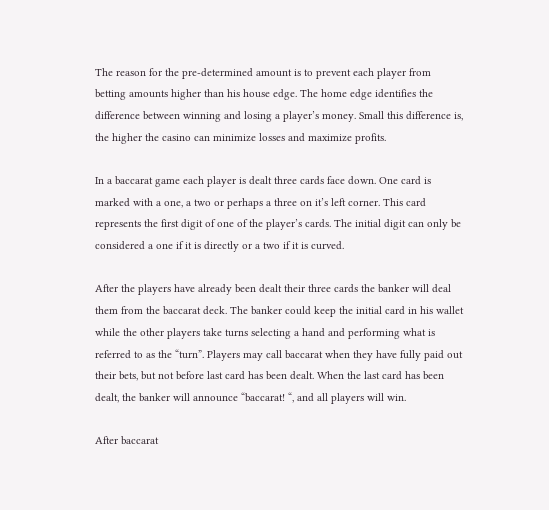The reason for the pre-determined amount is to prevent each player from betting amounts higher than his house edge. The home edge identifies the difference between winning and losing a player’s money. Small this difference is, the higher the casino can minimize losses and maximize profits.

In a baccarat game each player is dealt three cards face down. One card is marked with a one, a two or perhaps a three on it’s left corner. This card represents the first digit of one of the player’s cards. The initial digit can only be considered a one if it is directly or a two if it is curved.

After the players have already been dealt their three cards the banker will deal them from the baccarat deck. The banker could keep the initial card in his wallet while the other players take turns selecting a hand and performing what is referred to as the “turn”. Players may call baccarat when they have fully paid out their bets, but not before last card has been dealt. When the last card has been dealt, the banker will announce “baccarat! “, and all players will win.

After baccarat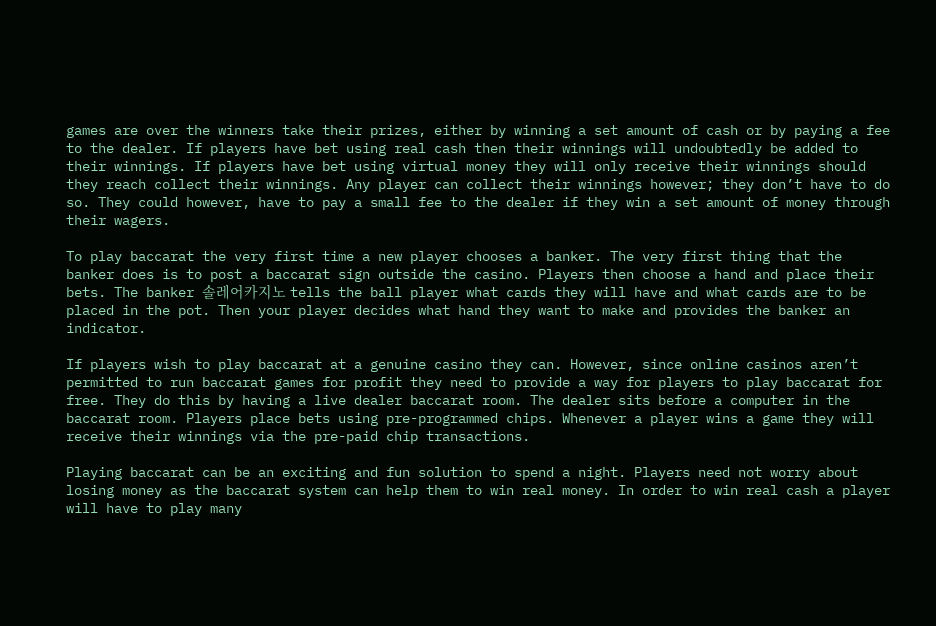games are over the winners take their prizes, either by winning a set amount of cash or by paying a fee to the dealer. If players have bet using real cash then their winnings will undoubtedly be added to their winnings. If players have bet using virtual money they will only receive their winnings should they reach collect their winnings. Any player can collect their winnings however; they don’t have to do so. They could however, have to pay a small fee to the dealer if they win a set amount of money through their wagers.

To play baccarat the very first time a new player chooses a banker. The very first thing that the banker does is to post a baccarat sign outside the casino. Players then choose a hand and place their bets. The banker 솔레어카지노 tells the ball player what cards they will have and what cards are to be placed in the pot. Then your player decides what hand they want to make and provides the banker an indicator.

If players wish to play baccarat at a genuine casino they can. However, since online casinos aren’t permitted to run baccarat games for profit they need to provide a way for players to play baccarat for free. They do this by having a live dealer baccarat room. The dealer sits before a computer in the baccarat room. Players place bets using pre-programmed chips. Whenever a player wins a game they will receive their winnings via the pre-paid chip transactions.

Playing baccarat can be an exciting and fun solution to spend a night. Players need not worry about losing money as the baccarat system can help them to win real money. In order to win real cash a player will have to play many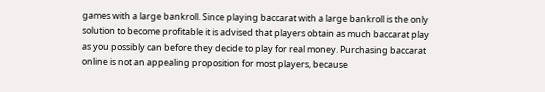games with a large bankroll. Since playing baccarat with a large bankroll is the only solution to become profitable it is advised that players obtain as much baccarat play as you possibly can before they decide to play for real money. Purchasing baccarat online is not an appealing proposition for most players, because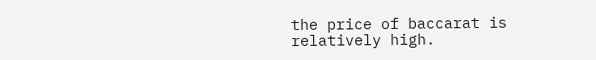the price of baccarat is relatively high.